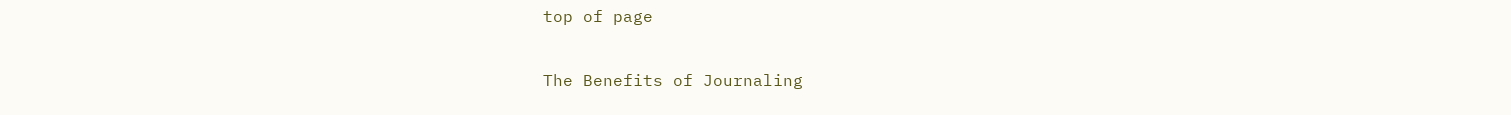top of page

The Benefits of Journaling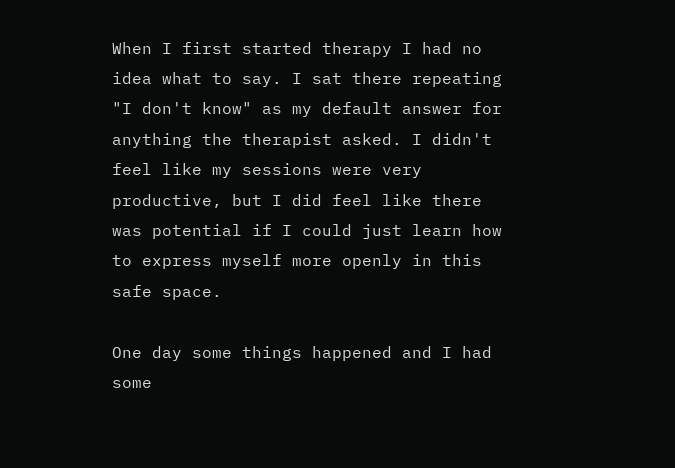When I first started therapy I had no idea what to say. I sat there repeating "I don't know" as my default answer for anything the therapist asked. I didn't feel like my sessions were very productive, but I did feel like there was potential if I could just learn how to express myself more openly in this safe space.

One day some things happened and I had some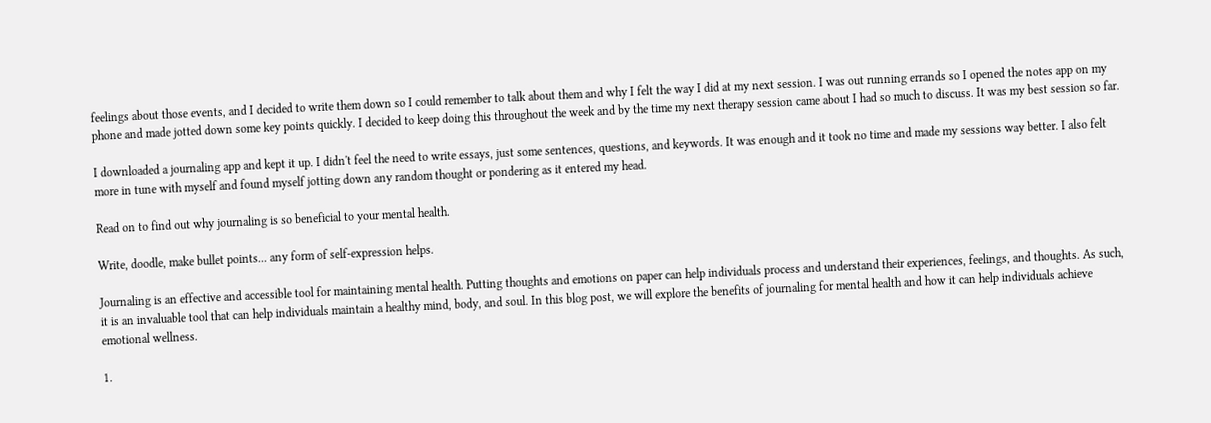feelings about those events, and I decided to write them down so I could remember to talk about them and why I felt the way I did at my next session. I was out running errands so I opened the notes app on my phone and made jotted down some key points quickly. I decided to keep doing this throughout the week and by the time my next therapy session came about I had so much to discuss. It was my best session so far.

I downloaded a journaling app and kept it up. I didn't feel the need to write essays, just some sentences, questions, and keywords. It was enough and it took no time and made my sessions way better. I also felt more in tune with myself and found myself jotting down any random thought or pondering as it entered my head.

Read on to find out why journaling is so beneficial to your mental health.

Write, doodle, make bullet points... any form of self-expression helps.

Journaling is an effective and accessible tool for maintaining mental health. Putting thoughts and emotions on paper can help individuals process and understand their experiences, feelings, and thoughts. As such, it is an invaluable tool that can help individuals maintain a healthy mind, body, and soul. In this blog post, we will explore the benefits of journaling for mental health and how it can help individuals achieve emotional wellness.

1.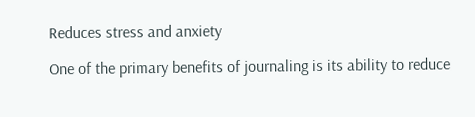Reduces stress and anxiety

One of the primary benefits of journaling is its ability to reduce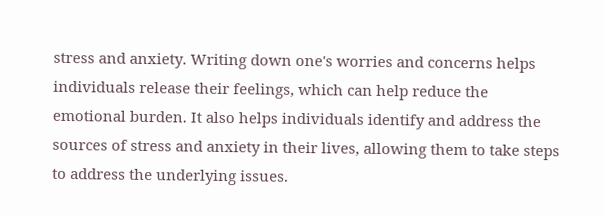stress and anxiety. Writing down one's worries and concerns helps individuals release their feelings, which can help reduce the emotional burden. It also helps individuals identify and address the sources of stress and anxiety in their lives, allowing them to take steps to address the underlying issues.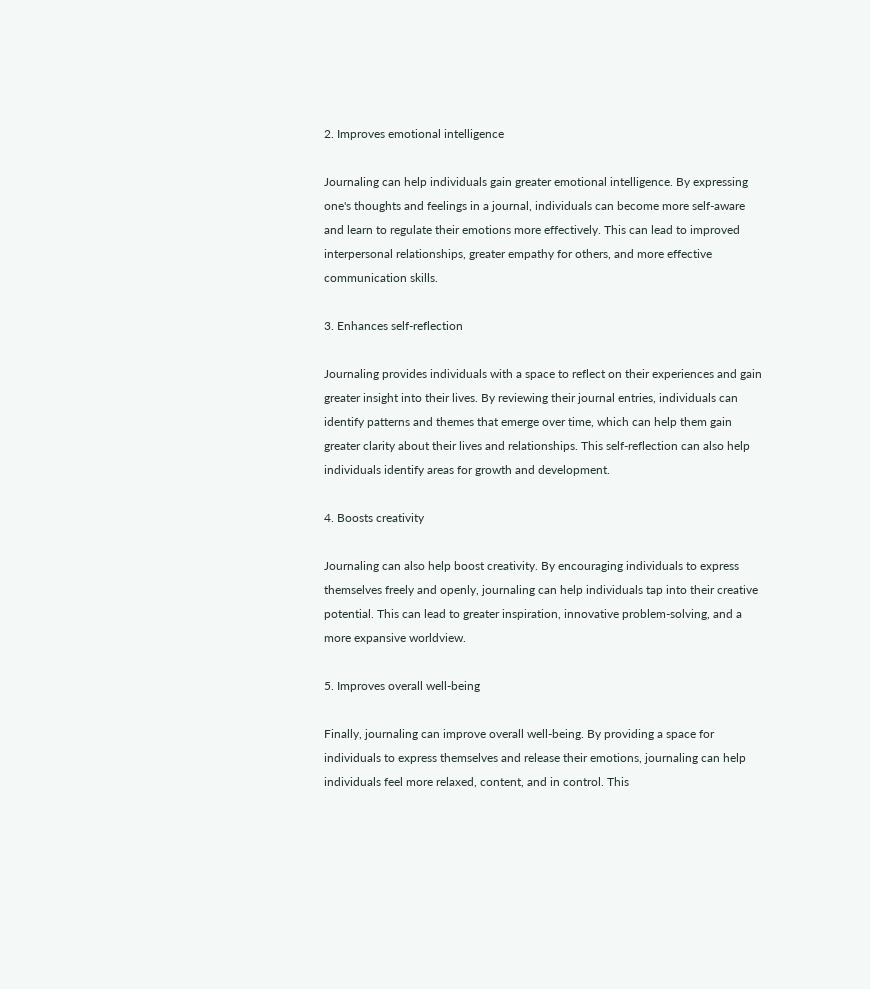2. Improves emotional intelligence

Journaling can help individuals gain greater emotional intelligence. By expressing one's thoughts and feelings in a journal, individuals can become more self-aware and learn to regulate their emotions more effectively. This can lead to improved interpersonal relationships, greater empathy for others, and more effective communication skills.

3. Enhances self-reflection

Journaling provides individuals with a space to reflect on their experiences and gain greater insight into their lives. By reviewing their journal entries, individuals can identify patterns and themes that emerge over time, which can help them gain greater clarity about their lives and relationships. This self-reflection can also help individuals identify areas for growth and development.

4. Boosts creativity

Journaling can also help boost creativity. By encouraging individuals to express themselves freely and openly, journaling can help individuals tap into their creative potential. This can lead to greater inspiration, innovative problem-solving, and a more expansive worldview.

5. Improves overall well-being

Finally, journaling can improve overall well-being. By providing a space for individuals to express themselves and release their emotions, journaling can help individuals feel more relaxed, content, and in control. This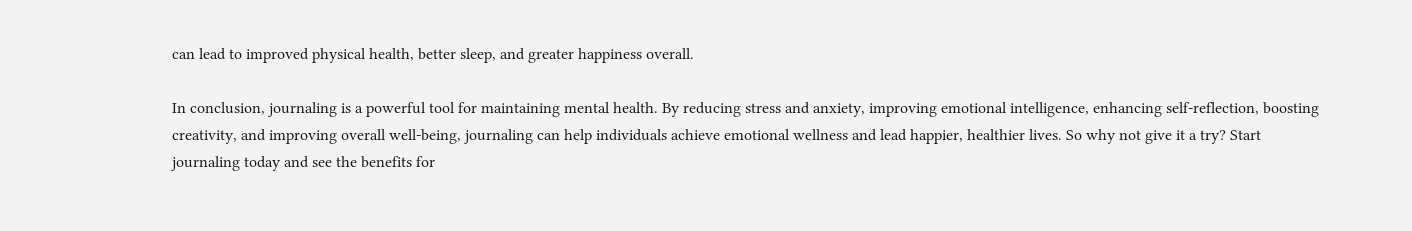can lead to improved physical health, better sleep, and greater happiness overall.

In conclusion, journaling is a powerful tool for maintaining mental health. By reducing stress and anxiety, improving emotional intelligence, enhancing self-reflection, boosting creativity, and improving overall well-being, journaling can help individuals achieve emotional wellness and lead happier, healthier lives. So why not give it a try? Start journaling today and see the benefits for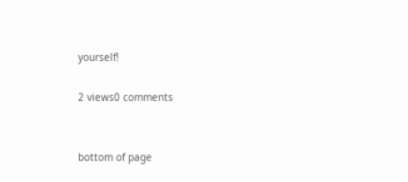yourself!

2 views0 comments


bottom of page